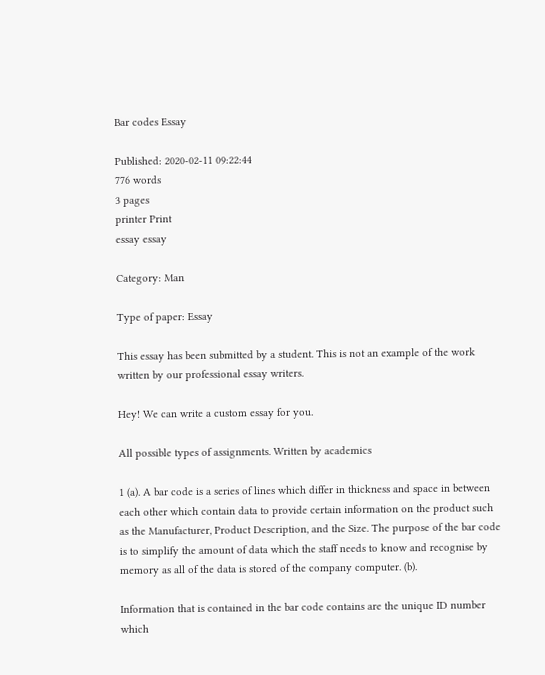Bar codes Essay

Published: 2020-02-11 09:22:44
776 words
3 pages
printer Print
essay essay

Category: Man

Type of paper: Essay

This essay has been submitted by a student. This is not an example of the work written by our professional essay writers.

Hey! We can write a custom essay for you.

All possible types of assignments. Written by academics

1 (a). A bar code is a series of lines which differ in thickness and space in between each other which contain data to provide certain information on the product such as the Manufacturer, Product Description, and the Size. The purpose of the bar code is to simplify the amount of data which the staff needs to know and recognise by memory as all of the data is stored of the company computer. (b).

Information that is contained in the bar code contains are the unique ID number which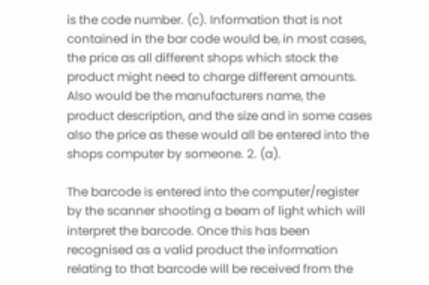is the code number. (c). Information that is not contained in the bar code would be, in most cases, the price as all different shops which stock the product might need to charge different amounts. Also would be the manufacturers name, the product description, and the size and in some cases also the price as these would all be entered into the shops computer by someone. 2. (a).

The barcode is entered into the computer/register by the scanner shooting a beam of light which will interpret the barcode. Once this has been recognised as a valid product the information relating to that barcode will be received from the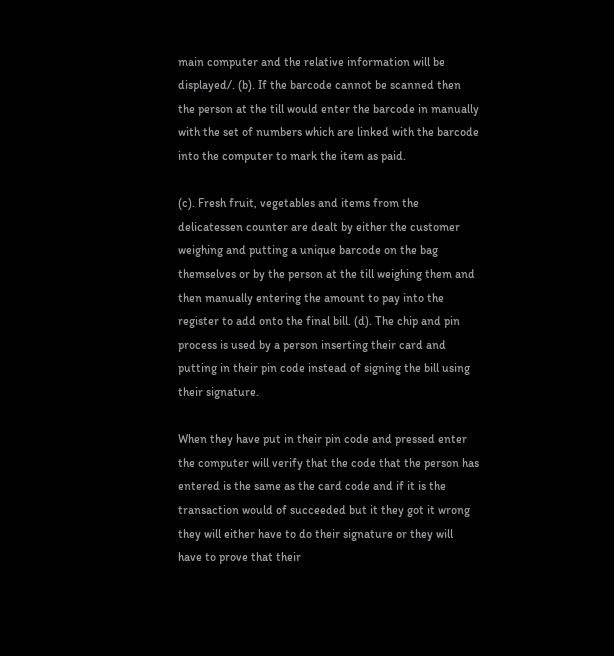main computer and the relative information will be displayed/. (b). If the barcode cannot be scanned then the person at the till would enter the barcode in manually with the set of numbers which are linked with the barcode into the computer to mark the item as paid.

(c). Fresh fruit, vegetables and items from the delicatessen counter are dealt by either the customer weighing and putting a unique barcode on the bag themselves or by the person at the till weighing them and then manually entering the amount to pay into the register to add onto the final bill. (d). The chip and pin process is used by a person inserting their card and putting in their pin code instead of signing the bill using their signature.

When they have put in their pin code and pressed enter the computer will verify that the code that the person has entered is the same as the card code and if it is the transaction would of succeeded but it they got it wrong they will either have to do their signature or they will have to prove that their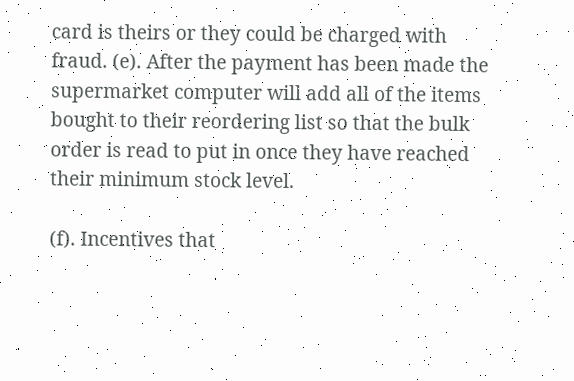card is theirs or they could be charged with fraud. (e). After the payment has been made the supermarket computer will add all of the items bought to their reordering list so that the bulk order is read to put in once they have reached their minimum stock level.

(f). Incentives that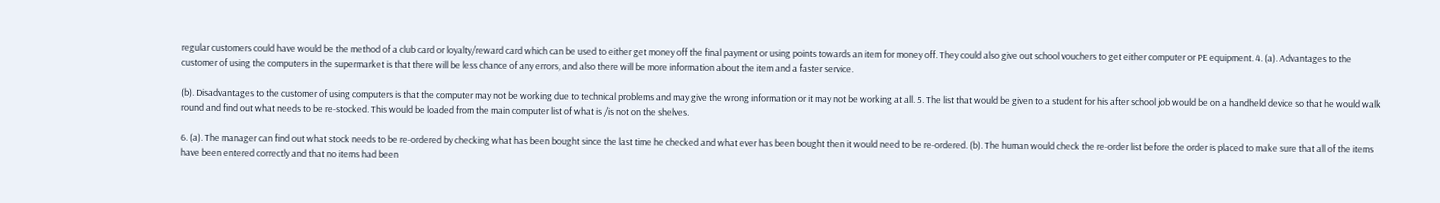regular customers could have would be the method of a club card or loyalty/reward card which can be used to either get money off the final payment or using points towards an item for money off. They could also give out school vouchers to get either computer or PE equipment. 4. (a). Advantages to the customer of using the computers in the supermarket is that there will be less chance of any errors, and also there will be more information about the item and a faster service.

(b). Disadvantages to the customer of using computers is that the computer may not be working due to technical problems and may give the wrong information or it may not be working at all. 5. The list that would be given to a student for his after school job would be on a handheld device so that he would walk round and find out what needs to be re-stocked. This would be loaded from the main computer list of what is /is not on the shelves.

6. (a). The manager can find out what stock needs to be re-ordered by checking what has been bought since the last time he checked and what ever has been bought then it would need to be re-ordered. (b). The human would check the re-order list before the order is placed to make sure that all of the items have been entered correctly and that no items had been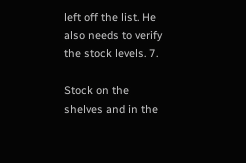left off the list. He also needs to verify the stock levels. 7.

Stock on the shelves and in the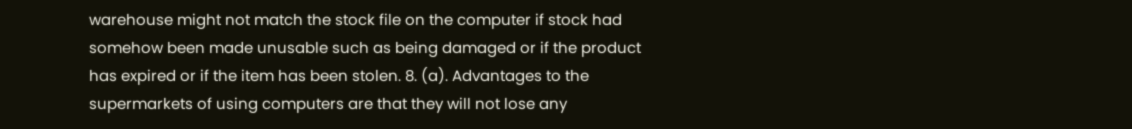warehouse might not match the stock file on the computer if stock had somehow been made unusable such as being damaged or if the product has expired or if the item has been stolen. 8. (a). Advantages to the supermarkets of using computers are that they will not lose any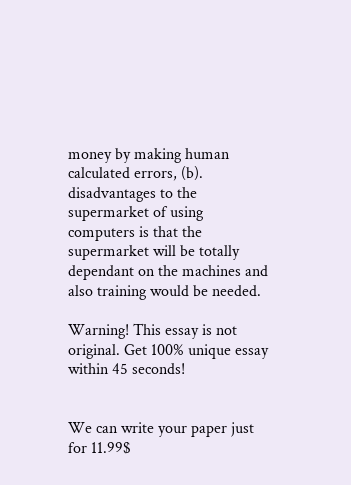money by making human calculated errors, (b). disadvantages to the supermarket of using computers is that the supermarket will be totally dependant on the machines and also training would be needed.

Warning! This essay is not original. Get 100% unique essay within 45 seconds!


We can write your paper just for 11.99$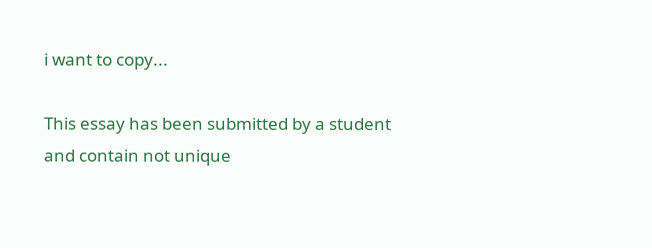i want to copy...

This essay has been submitted by a student and contain not unique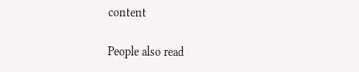content

People also read